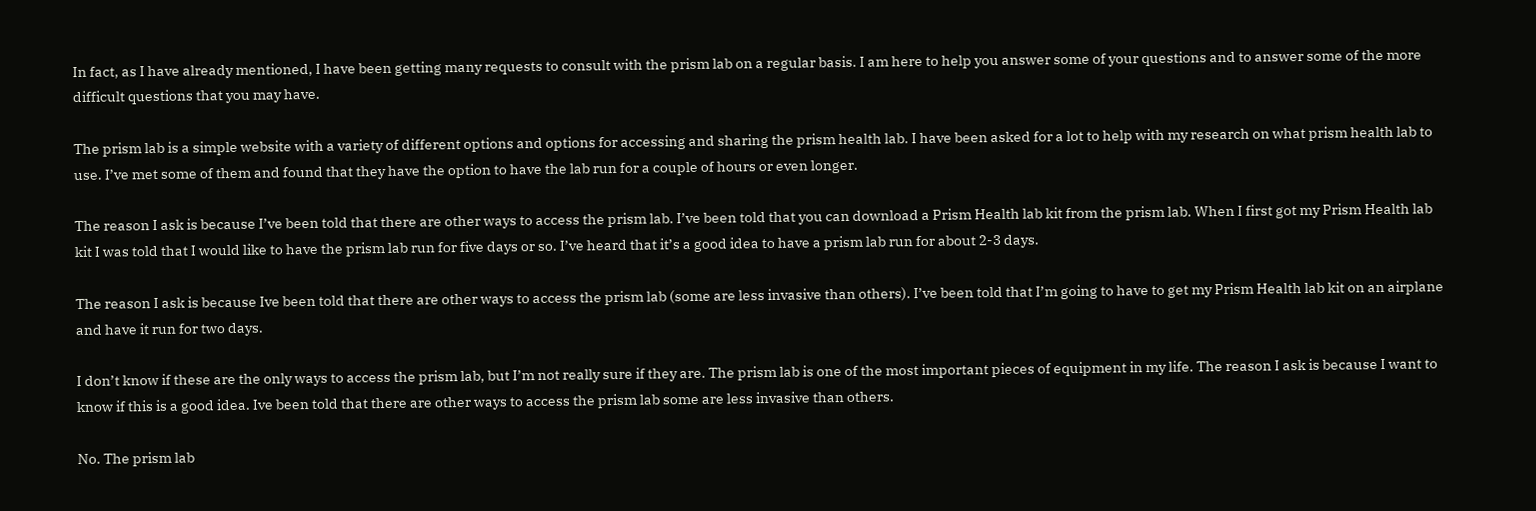In fact, as I have already mentioned, I have been getting many requests to consult with the prism lab on a regular basis. I am here to help you answer some of your questions and to answer some of the more difficult questions that you may have.

The prism lab is a simple website with a variety of different options and options for accessing and sharing the prism health lab. I have been asked for a lot to help with my research on what prism health lab to use. I’ve met some of them and found that they have the option to have the lab run for a couple of hours or even longer.

The reason I ask is because I’ve been told that there are other ways to access the prism lab. I’ve been told that you can download a Prism Health lab kit from the prism lab. When I first got my Prism Health lab kit I was told that I would like to have the prism lab run for five days or so. I’ve heard that it’s a good idea to have a prism lab run for about 2-3 days.

The reason I ask is because Ive been told that there are other ways to access the prism lab (some are less invasive than others). I’ve been told that I’m going to have to get my Prism Health lab kit on an airplane and have it run for two days.

I don’t know if these are the only ways to access the prism lab, but I’m not really sure if they are. The prism lab is one of the most important pieces of equipment in my life. The reason I ask is because I want to know if this is a good idea. Ive been told that there are other ways to access the prism lab some are less invasive than others.

No. The prism lab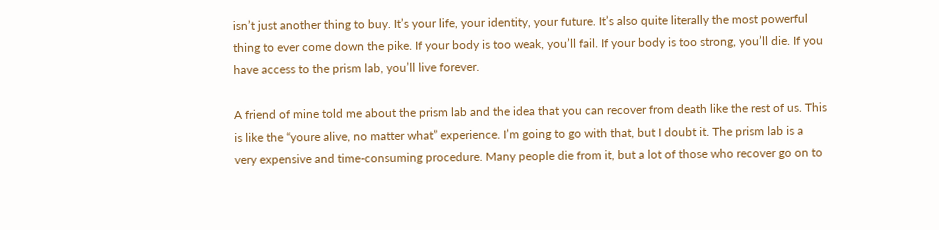isn’t just another thing to buy. It’s your life, your identity, your future. It’s also quite literally the most powerful thing to ever come down the pike. If your body is too weak, you’ll fail. If your body is too strong, you’ll die. If you have access to the prism lab, you’ll live forever.

A friend of mine told me about the prism lab and the idea that you can recover from death like the rest of us. This is like the “youre alive, no matter what” experience. I’m going to go with that, but I doubt it. The prism lab is a very expensive and time-consuming procedure. Many people die from it, but a lot of those who recover go on to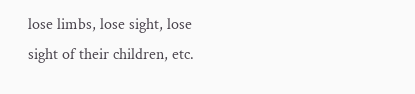lose limbs, lose sight, lose sight of their children, etc.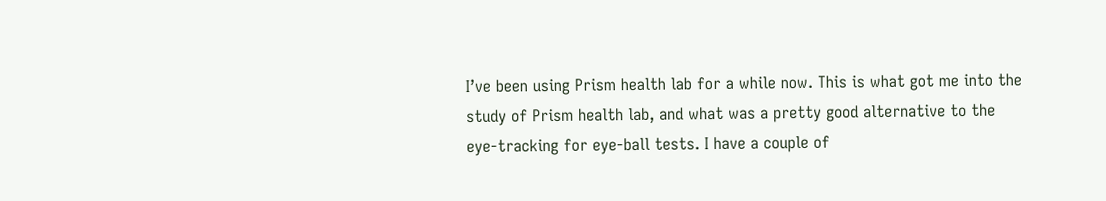I’ve been using Prism health lab for a while now. This is what got me into the study of Prism health lab, and what was a pretty good alternative to the eye-tracking for eye-ball tests. I have a couple of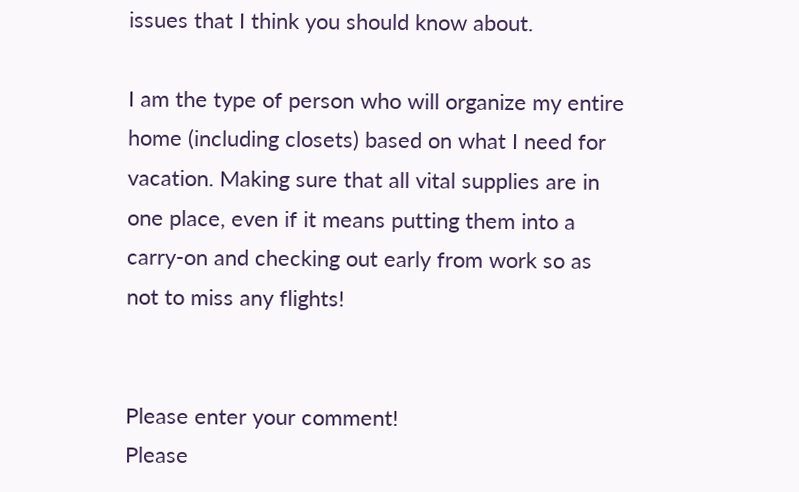issues that I think you should know about.

I am the type of person who will organize my entire home (including closets) based on what I need for vacation. Making sure that all vital supplies are in one place, even if it means putting them into a carry-on and checking out early from work so as not to miss any flights!


Please enter your comment!
Please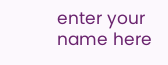enter your name here